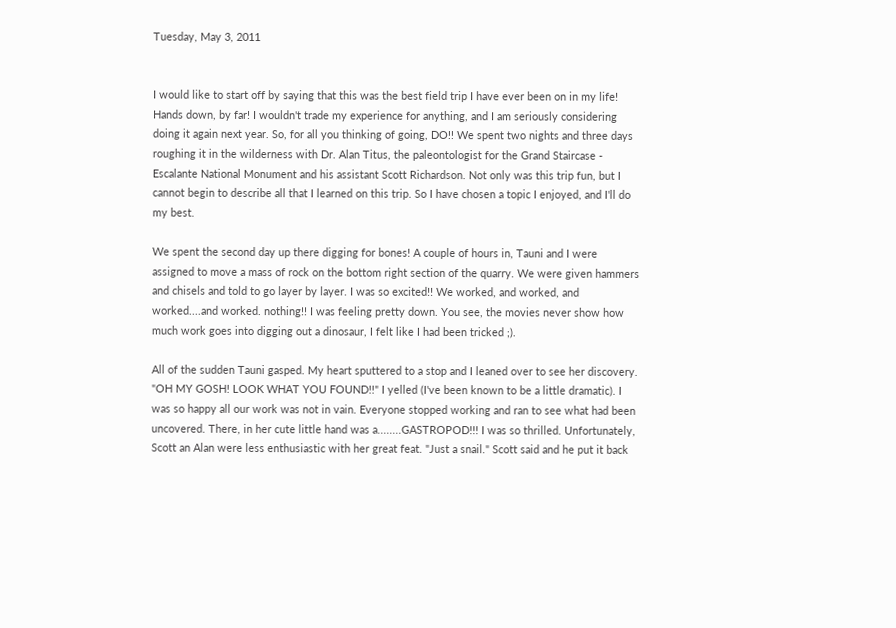Tuesday, May 3, 2011


I would like to start off by saying that this was the best field trip I have ever been on in my life! Hands down, by far! I wouldn't trade my experience for anything, and I am seriously considering doing it again next year. So, for all you thinking of going, DO!! We spent two nights and three days roughing it in the wilderness with Dr. Alan Titus, the paleontologist for the Grand Staircase - Escalante National Monument and his assistant Scott Richardson. Not only was this trip fun, but I cannot begin to describe all that I learned on this trip. So I have chosen a topic I enjoyed, and I'll do my best.

We spent the second day up there digging for bones! A couple of hours in, Tauni and I were assigned to move a mass of rock on the bottom right section of the quarry. We were given hammers and chisels and told to go layer by layer. I was so excited!! We worked, and worked, and worked....and worked. nothing!! I was feeling pretty down. You see, the movies never show how much work goes into digging out a dinosaur, I felt like I had been tricked ;).

All of the sudden Tauni gasped. My heart sputtered to a stop and I leaned over to see her discovery. "OH MY GOSH! LOOK WHAT YOU FOUND!!" I yelled (I've been known to be a little dramatic). I was so happy all our work was not in vain. Everyone stopped working and ran to see what had been uncovered. There, in her cute little hand was a........GASTROPOD!!! I was so thrilled. Unfortunately, Scott an Alan were less enthusiastic with her great feat. "Just a snail." Scott said and he put it back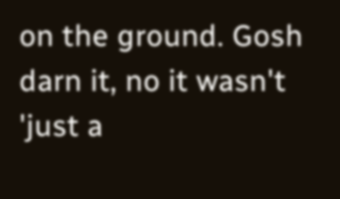on the ground. Gosh darn it, no it wasn't 'just a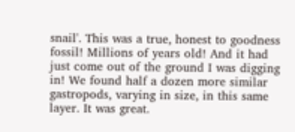snail'. This was a true, honest to goodness fossil! Millions of years old! And it had just come out of the ground I was digging in! We found half a dozen more similar gastropods, varying in size, in this same layer. It was great.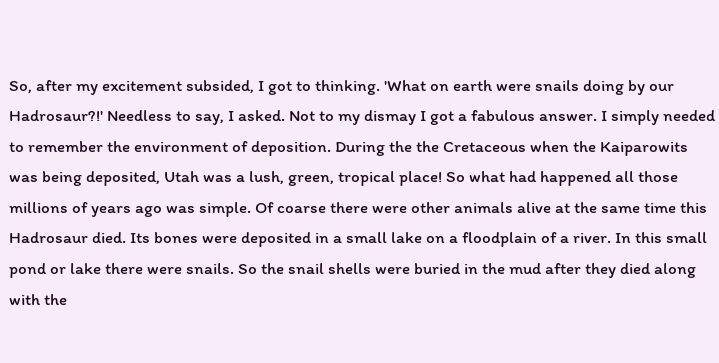So, after my excitement subsided, I got to thinking. 'What on earth were snails doing by our Hadrosaur?!' Needless to say, I asked. Not to my dismay I got a fabulous answer. I simply needed to remember the environment of deposition. During the the Cretaceous when the Kaiparowits was being deposited, Utah was a lush, green, tropical place! So what had happened all those millions of years ago was simple. Of coarse there were other animals alive at the same time this Hadrosaur died. Its bones were deposited in a small lake on a floodplain of a river. In this small pond or lake there were snails. So the snail shells were buried in the mud after they died along with the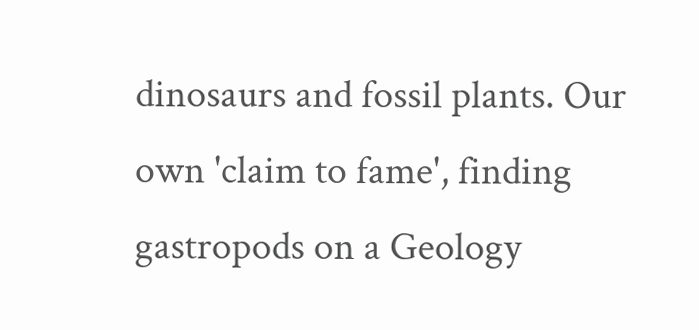dinosaurs and fossil plants. Our own 'claim to fame', finding gastropods on a Geology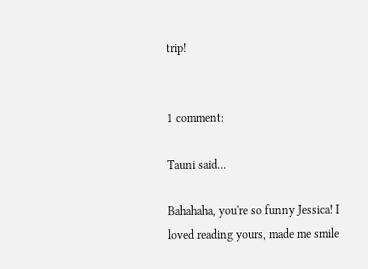trip!


1 comment:

Tauni said...

Bahahaha, you're so funny Jessica! I loved reading yours, made me smile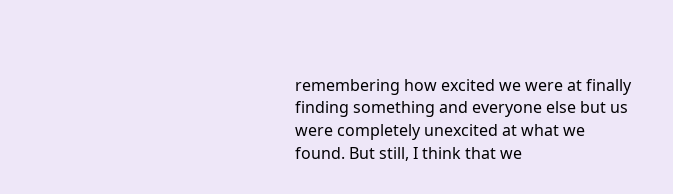remembering how excited we were at finally finding something and everyone else but us were completely unexcited at what we found. But still, I think that we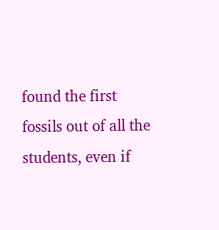found the first fossils out of all the students, even if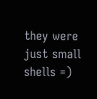they were just small shells =)